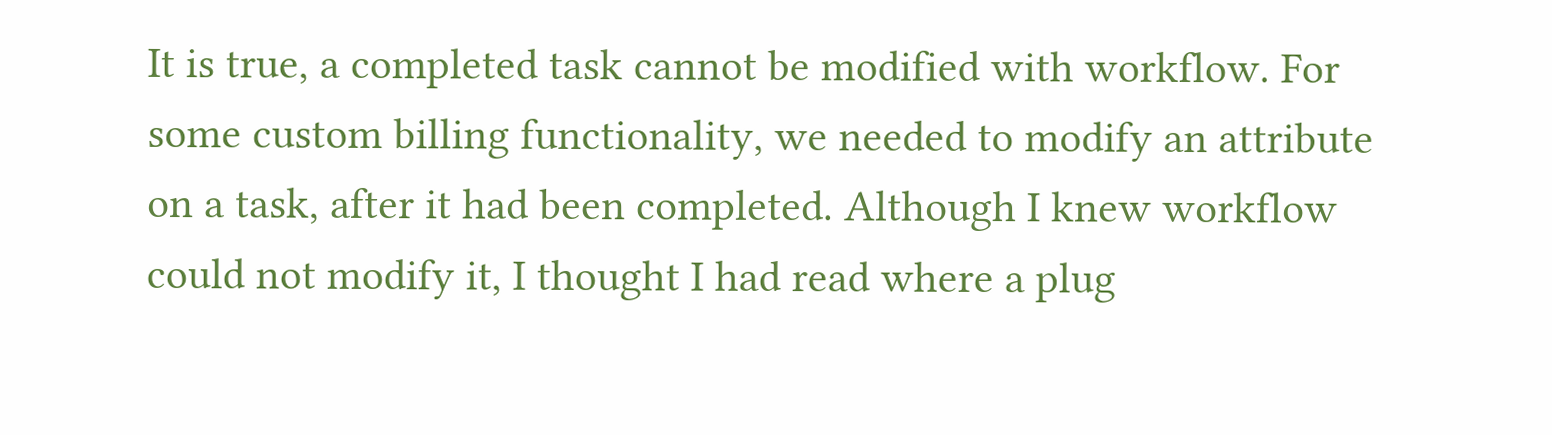It is true, a completed task cannot be modified with workflow. For some custom billing functionality, we needed to modify an attribute on a task, after it had been completed. Although I knew workflow could not modify it, I thought I had read where a plug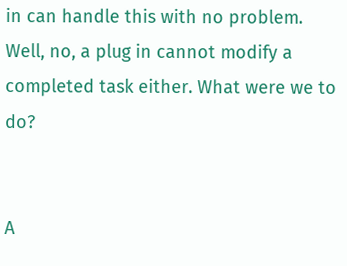in can handle this with no problem. Well, no, a plug in cannot modify a completed task either. What were we to do?


A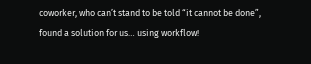coworker, who can’t stand to be told “it cannot be done”, found a solution for us… using workflow!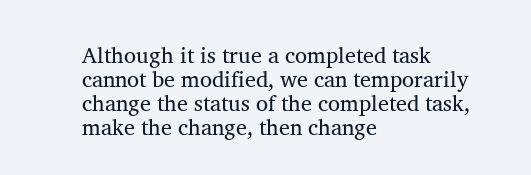Although it is true a completed task cannot be modified, we can temporarily change the status of the completed task, make the change, then change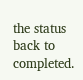the status back to completed.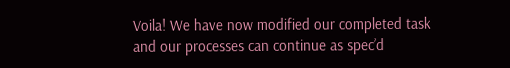Voila! We have now modified our completed task and our processes can continue as spec’d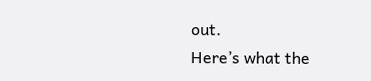out.
Here’s what the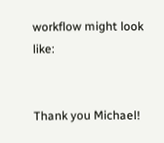workflow might look like:


Thank you Michael!